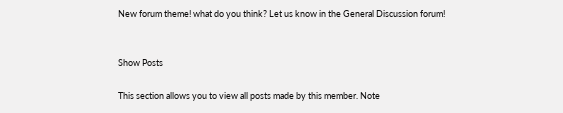New forum theme! what do you think? Let us know in the General Discussion forum!


Show Posts

This section allows you to view all posts made by this member. Note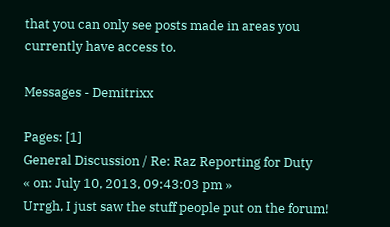that you can only see posts made in areas you currently have access to.

Messages - Demitrixx

Pages: [1]
General Discussion / Re: Raz Reporting for Duty
« on: July 10, 2013, 09:43:03 pm »
Urrgh, I just saw the stuff people put on the forum!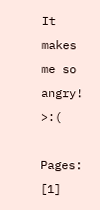It makes me so angry! >:(

Pages: [1]